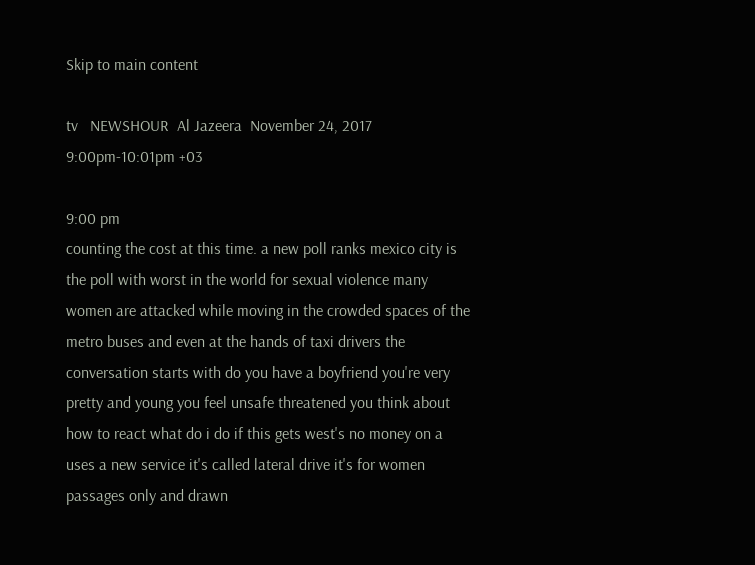Skip to main content

tv   NEWSHOUR  Al Jazeera  November 24, 2017 9:00pm-10:01pm +03

9:00 pm
counting the cost at this time. a new poll ranks mexico city is the poll with worst in the world for sexual violence many women are attacked while moving in the crowded spaces of the metro buses and even at the hands of taxi drivers the conversation starts with do you have a boyfriend you're very pretty and young you feel unsafe threatened you think about how to react what do i do if this gets west's no money on a uses a new service it's called lateral drive it's for women passages only and drawn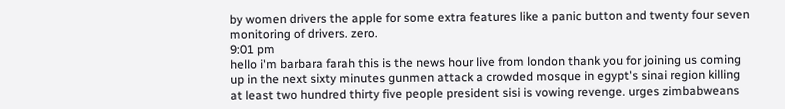by women drivers the apple for some extra features like a panic button and twenty four seven monitoring of drivers. zero.
9:01 pm
hello i'm barbara farah this is the news hour live from london thank you for joining us coming up in the next sixty minutes gunmen attack a crowded mosque in egypt's sinai region killing at least two hundred thirty five people president sisi is vowing revenge. urges zimbabweans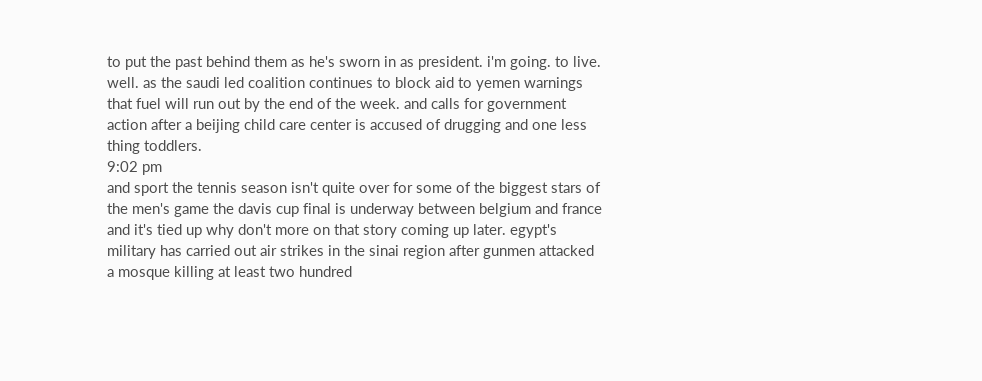to put the past behind them as he's sworn in as president. i'm going. to live. well. as the saudi led coalition continues to block aid to yemen warnings that fuel will run out by the end of the week. and calls for government action after a beijing child care center is accused of drugging and one less thing toddlers.
9:02 pm
and sport the tennis season isn't quite over for some of the biggest stars of the men's game the davis cup final is underway between belgium and france and it's tied up why don't more on that story coming up later. egypt's military has carried out air strikes in the sinai region after gunmen attacked a mosque killing at least two hundred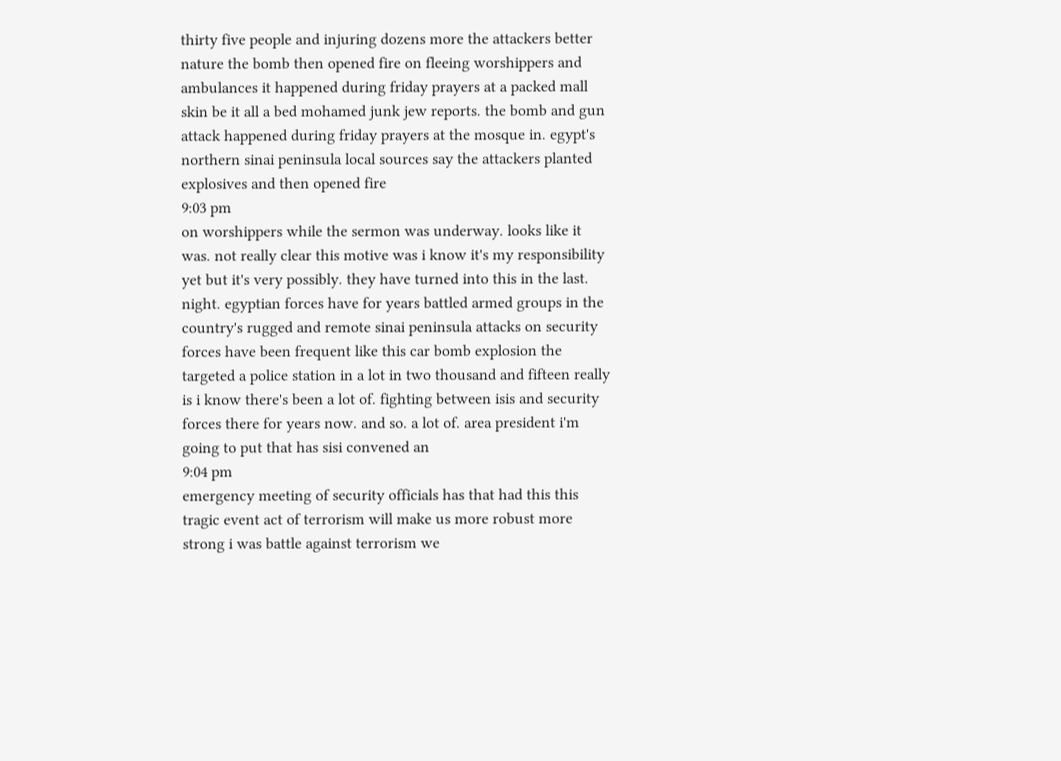thirty five people and injuring dozens more the attackers better nature the bomb then opened fire on fleeing worshippers and ambulances it happened during friday prayers at a packed mall skin be it all a bed mohamed junk jew reports. the bomb and gun attack happened during friday prayers at the mosque in. egypt's northern sinai peninsula local sources say the attackers planted explosives and then opened fire
9:03 pm
on worshippers while the sermon was underway. looks like it was. not really clear this motive was i know it's my responsibility yet but it's very possibly. they have turned into this in the last. night. egyptian forces have for years battled armed groups in the country's rugged and remote sinai peninsula attacks on security forces have been frequent like this car bomb explosion the targeted a police station in a lot in two thousand and fifteen really is i know there's been a lot of. fighting between isis and security forces there for years now. and so. a lot of. area president i'm going to put that has sisi convened an
9:04 pm
emergency meeting of security officials has that had this this tragic event act of terrorism will make us more robust more strong i was battle against terrorism we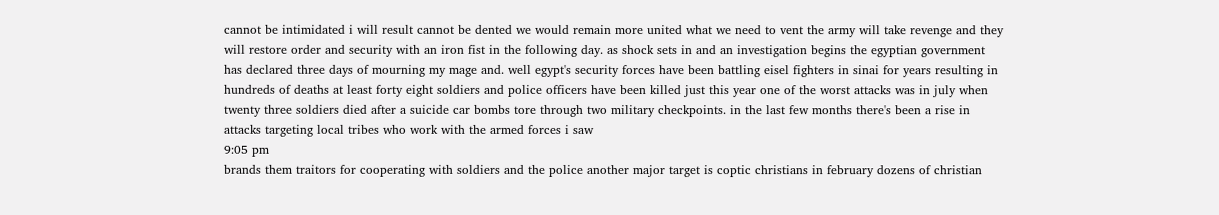cannot be intimidated i will result cannot be dented we would remain more united what we need to vent the army will take revenge and they will restore order and security with an iron fist in the following day. as shock sets in and an investigation begins the egyptian government has declared three days of mourning my mage and. well egypt's security forces have been battling eisel fighters in sinai for years resulting in hundreds of deaths at least forty eight soldiers and police officers have been killed just this year one of the worst attacks was in july when twenty three soldiers died after a suicide car bombs tore through two military checkpoints. in the last few months there's been a rise in attacks targeting local tribes who work with the armed forces i saw
9:05 pm
brands them traitors for cooperating with soldiers and the police another major target is coptic christians in february dozens of christian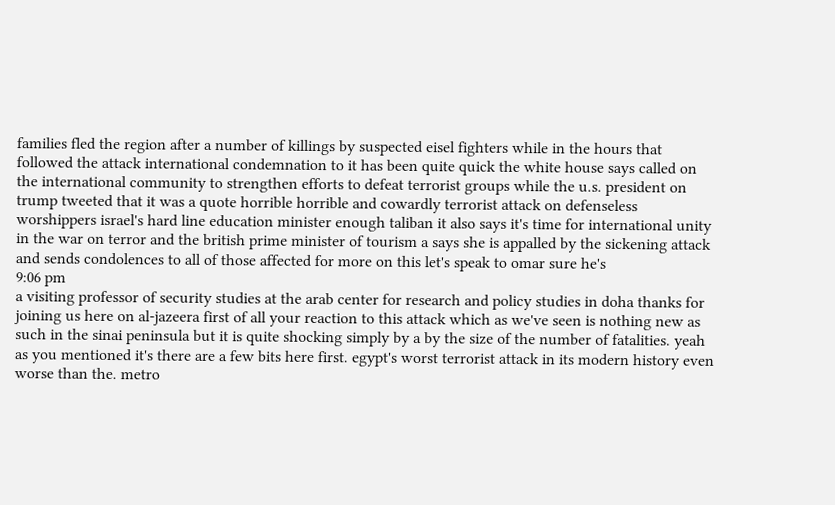families fled the region after a number of killings by suspected eisel fighters while in the hours that followed the attack international condemnation to it has been quite quick the white house says called on the international community to strengthen efforts to defeat terrorist groups while the u.s. president on trump tweeted that it was a quote horrible horrible and cowardly terrorist attack on defenseless worshippers israel's hard line education minister enough taliban it also says it's time for international unity in the war on terror and the british prime minister of tourism a says she is appalled by the sickening attack and sends condolences to all of those affected for more on this let's speak to omar sure he's
9:06 pm
a visiting professor of security studies at the arab center for research and policy studies in doha thanks for joining us here on al-jazeera first of all your reaction to this attack which as we've seen is nothing new as such in the sinai peninsula but it is quite shocking simply by a by the size of the number of fatalities. yeah as you mentioned it's there are a few bits here first. egypt's worst terrorist attack in its modern history even worse than the. metro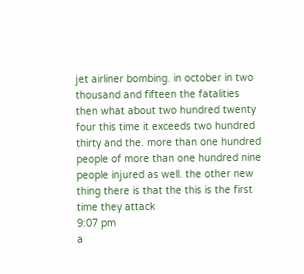jet airliner bombing. in october in two thousand and fifteen the fatalities then what about two hundred twenty four this time it exceeds two hundred thirty and the. more than one hundred people of more than one hundred nine people injured as well. the other new thing there is that the this is the first time they attack
9:07 pm
a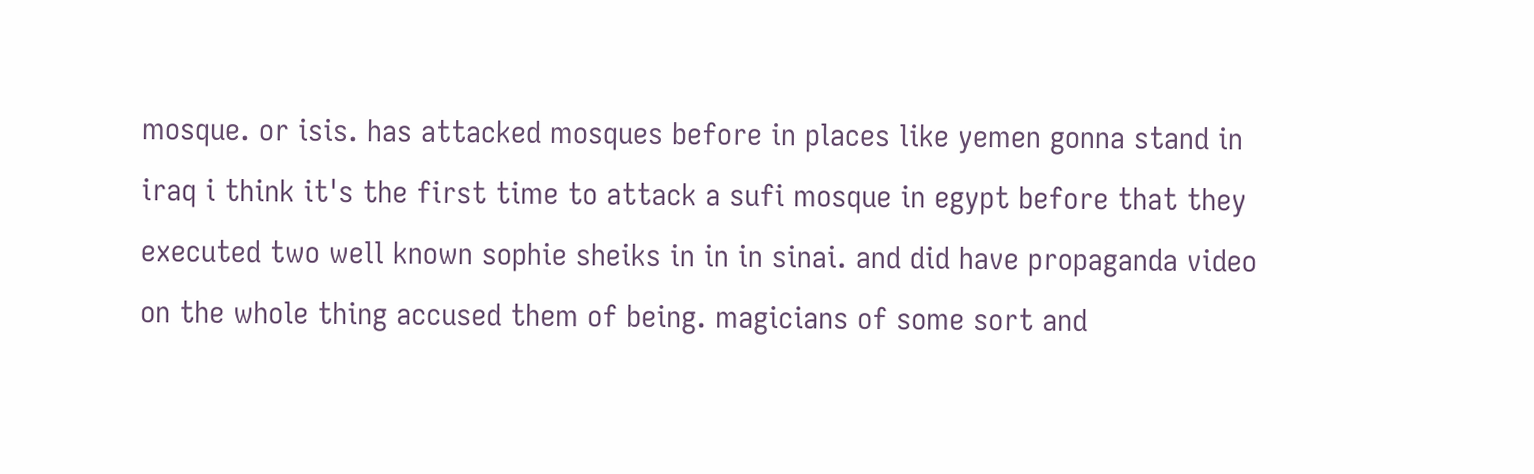mosque. or isis. has attacked mosques before in places like yemen gonna stand in iraq i think it's the first time to attack a sufi mosque in egypt before that they executed two well known sophie sheiks in in in sinai. and did have propaganda video on the whole thing accused them of being. magicians of some sort and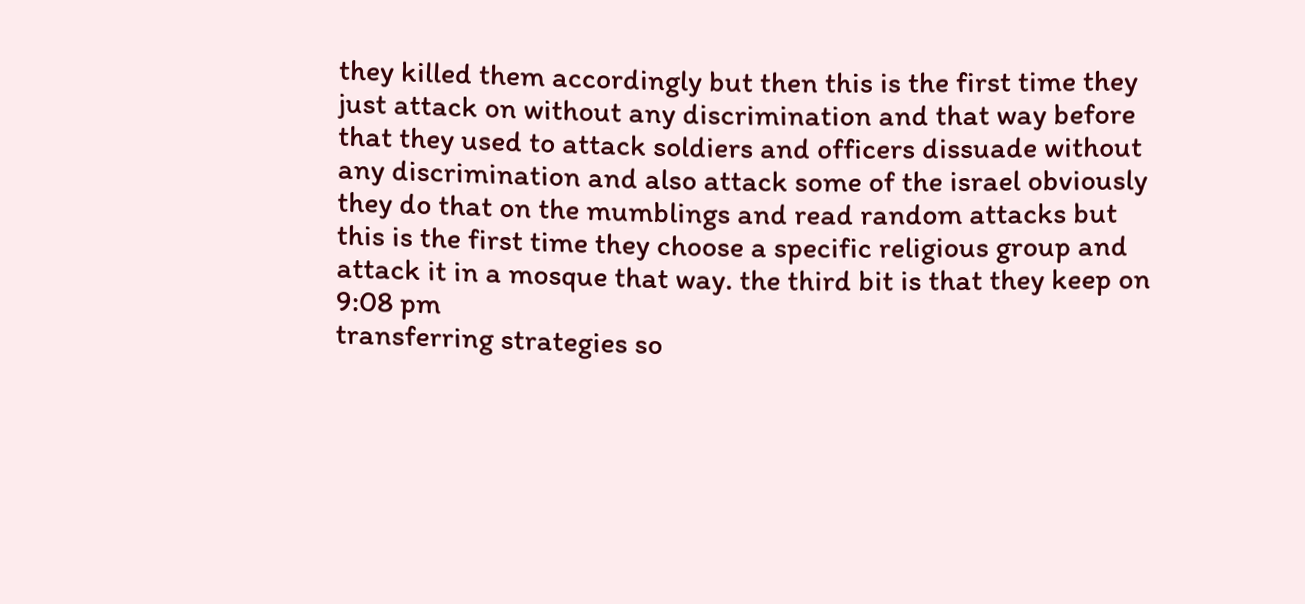they killed them accordingly but then this is the first time they just attack on without any discrimination and that way before that they used to attack soldiers and officers dissuade without any discrimination and also attack some of the israel obviously they do that on the mumblings and read random attacks but this is the first time they choose a specific religious group and attack it in a mosque that way. the third bit is that they keep on
9:08 pm
transferring strategies so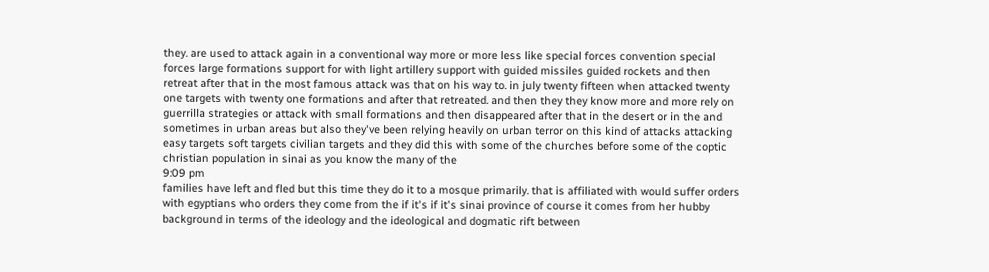they. are used to attack again in a conventional way more or more less like special forces convention special forces large formations support for with light artillery support with guided missiles guided rockets and then retreat after that in the most famous attack was that on his way to. in july twenty fifteen when attacked twenty one targets with twenty one formations and after that retreated. and then they they know more and more rely on guerrilla strategies or attack with small formations and then disappeared after that in the desert or in the and sometimes in urban areas but also they've been relying heavily on urban terror on this kind of attacks attacking easy targets soft targets civilian targets and they did this with some of the churches before some of the coptic christian population in sinai as you know the many of the
9:09 pm
families have left and fled but this time they do it to a mosque primarily. that is affiliated with would suffer orders with egyptians who orders they come from the if it's if it's sinai province of course it comes from her hubby background in terms of the ideology and the ideological and dogmatic rift between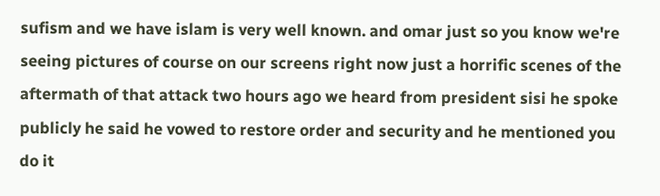sufism and we have islam is very well known. and omar just so you know we're seeing pictures of course on our screens right now just a horrific scenes of the aftermath of that attack two hours ago we heard from president sisi he spoke publicly he said he vowed to restore order and security and he mentioned you do it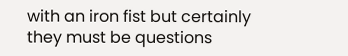with an iron fist but certainly they must be questions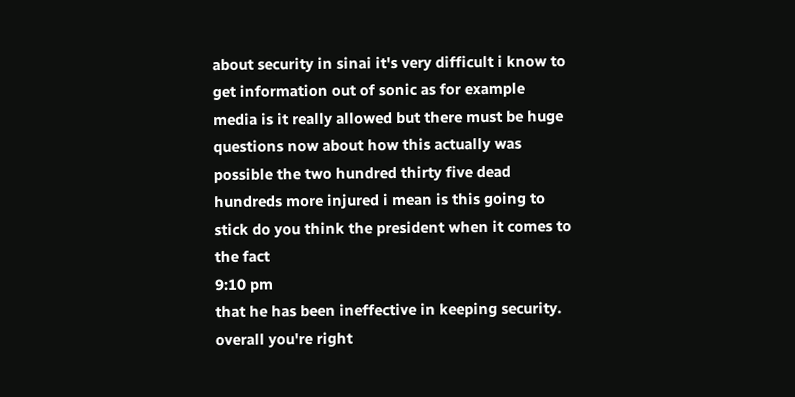about security in sinai it's very difficult i know to get information out of sonic as for example media is it really allowed but there must be huge questions now about how this actually was possible the two hundred thirty five dead hundreds more injured i mean is this going to stick do you think the president when it comes to the fact
9:10 pm
that he has been ineffective in keeping security. overall you're right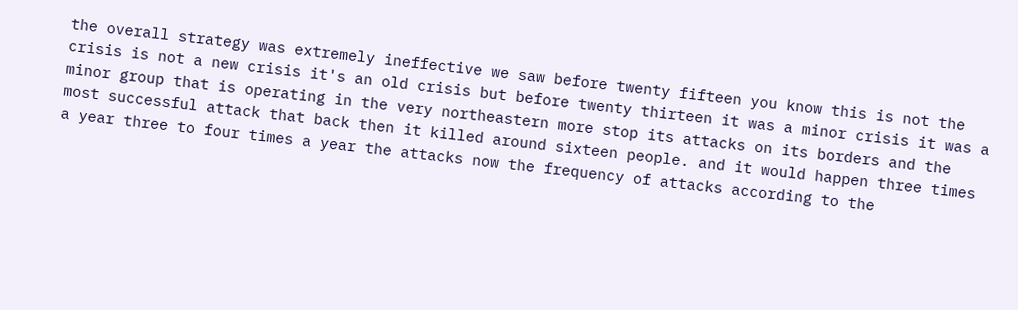the overall strategy was extremely ineffective we saw before twenty fifteen you know this is not the crisis is not a new crisis it's an old crisis but before twenty thirteen it was a minor crisis it was a minor group that is operating in the very northeastern more stop its attacks on its borders and the most successful attack that back then it killed around sixteen people. and it would happen three times a year three to four times a year the attacks now the frequency of attacks according to the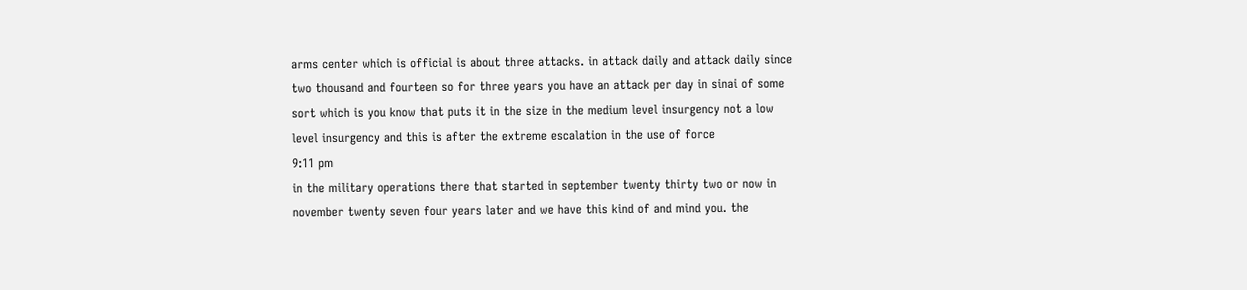arms center which is official is about three attacks. in attack daily and attack daily since two thousand and fourteen so for three years you have an attack per day in sinai of some sort which is you know that puts it in the size in the medium level insurgency not a low level insurgency and this is after the extreme escalation in the use of force
9:11 pm
in the military operations there that started in september twenty thirty two or now in november twenty seven four years later and we have this kind of and mind you. the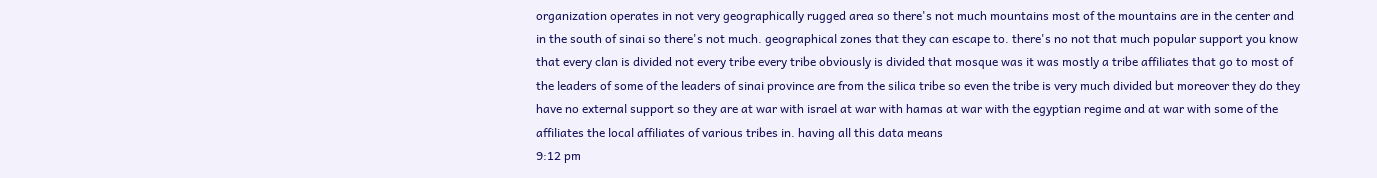organization operates in not very geographically rugged area so there's not much mountains most of the mountains are in the center and in the south of sinai so there's not much. geographical zones that they can escape to. there's no not that much popular support you know that every clan is divided not every tribe every tribe obviously is divided that mosque was it was mostly a tribe affiliates that go to most of the leaders of some of the leaders of sinai province are from the silica tribe so even the tribe is very much divided but moreover they do they have no external support so they are at war with israel at war with hamas at war with the egyptian regime and at war with some of the affiliates the local affiliates of various tribes in. having all this data means
9:12 pm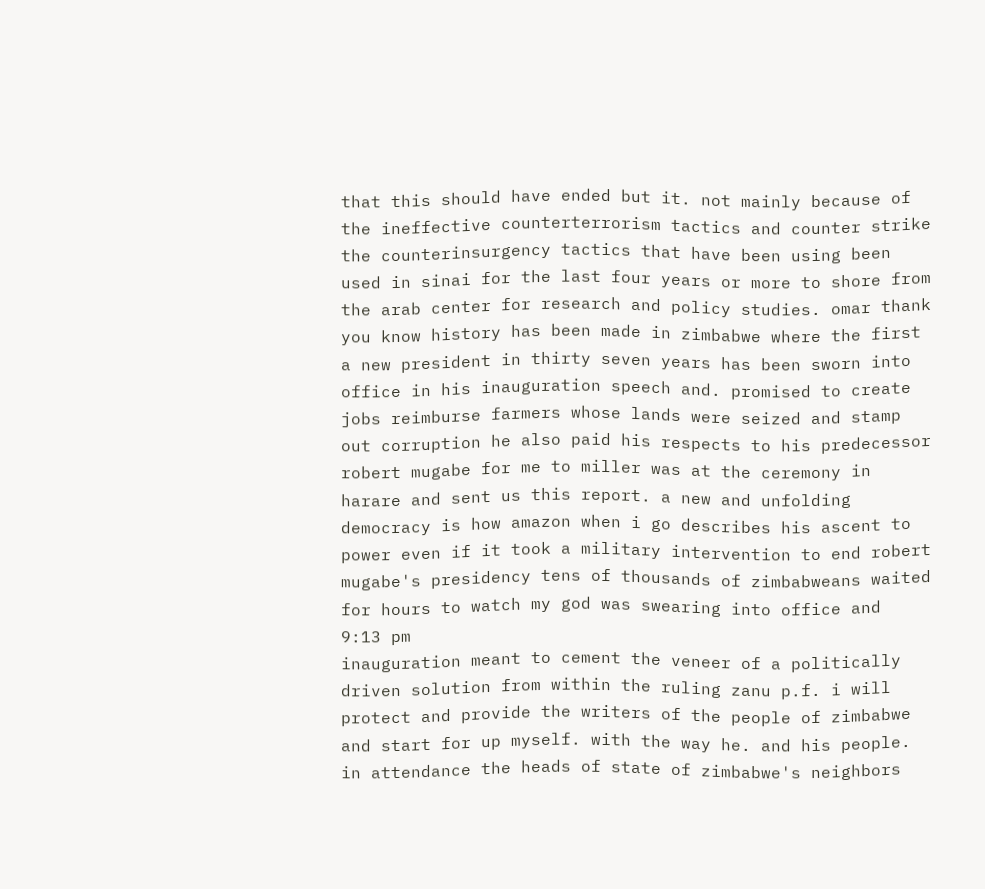that this should have ended but it. not mainly because of the ineffective counterterrorism tactics and counter strike the counterinsurgency tactics that have been using been used in sinai for the last four years or more to shore from the arab center for research and policy studies. omar thank you know history has been made in zimbabwe where the first a new president in thirty seven years has been sworn into office in his inauguration speech and. promised to create jobs reimburse farmers whose lands were seized and stamp out corruption he also paid his respects to his predecessor robert mugabe for me to miller was at the ceremony in harare and sent us this report. a new and unfolding democracy is how amazon when i go describes his ascent to power even if it took a military intervention to end robert mugabe's presidency tens of thousands of zimbabweans waited for hours to watch my god was swearing into office and
9:13 pm
inauguration meant to cement the veneer of a politically driven solution from within the ruling zanu p.f. i will protect and provide the writers of the people of zimbabwe and start for up myself. with the way he. and his people. in attendance the heads of state of zimbabwe's neighbors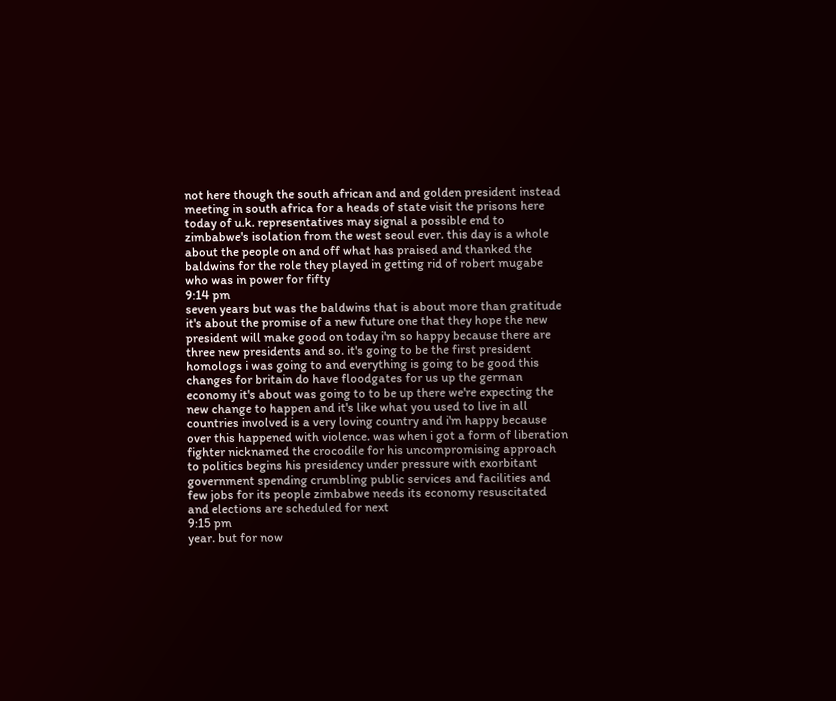not here though the south african and and golden president instead meeting in south africa for a heads of state visit the prisons here today of u.k. representatives may signal a possible end to zimbabwe's isolation from the west seoul ever. this day is a whole about the people on and off what has praised and thanked the baldwins for the role they played in getting rid of robert mugabe who was in power for fifty
9:14 pm
seven years but was the baldwins that is about more than gratitude it's about the promise of a new future one that they hope the new president will make good on today i'm so happy because there are three new presidents and so. it's going to be the first president homologs i was going to and everything is going to be good this changes for britain do have floodgates for us up the german economy it's about was going to to be up there we're expecting the new change to happen and it's like what you used to live in all countries involved is a very loving country and i'm happy because over this happened with violence. was when i got a form of liberation fighter nicknamed the crocodile for his uncompromising approach to politics begins his presidency under pressure with exorbitant government spending crumbling public services and facilities and few jobs for its people zimbabwe needs its economy resuscitated and elections are scheduled for next
9:15 pm
year. but for now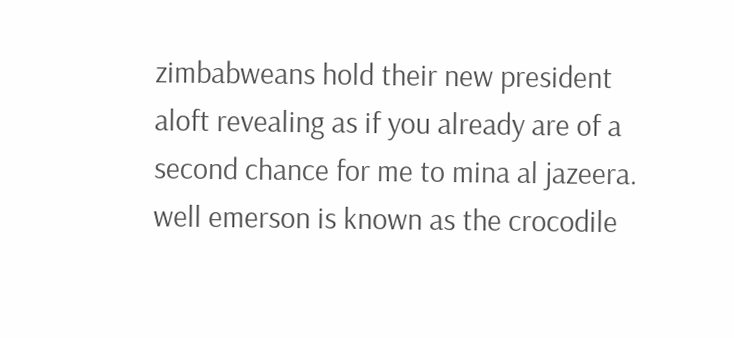zimbabweans hold their new president aloft revealing as if you already are of a second chance for me to mina al jazeera. well emerson is known as the crocodile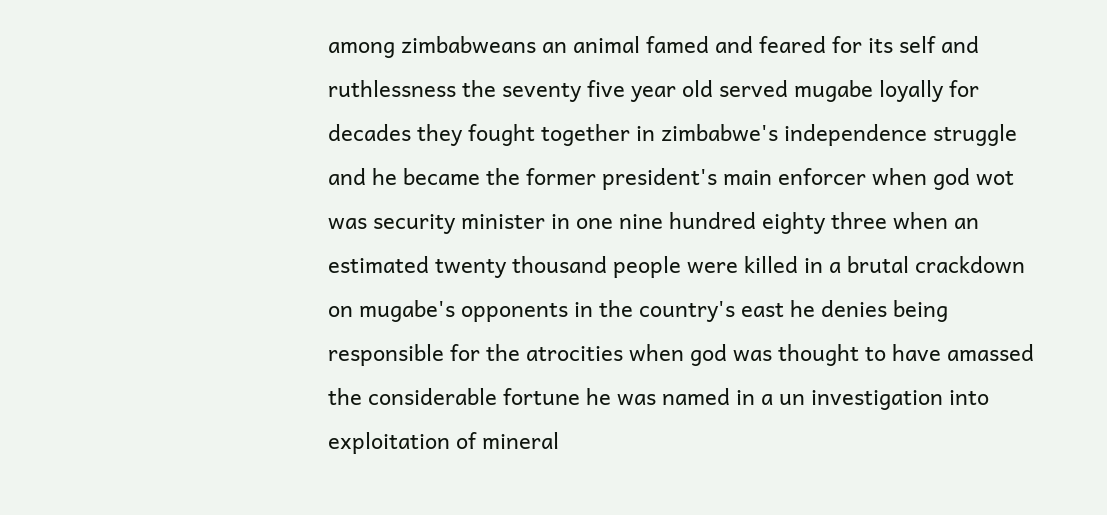among zimbabweans an animal famed and feared for its self and ruthlessness the seventy five year old served mugabe loyally for decades they fought together in zimbabwe's independence struggle and he became the former president's main enforcer when god wot was security minister in one nine hundred eighty three when an estimated twenty thousand people were killed in a brutal crackdown on mugabe's opponents in the country's east he denies being responsible for the atrocities when god was thought to have amassed the considerable fortune he was named in a un investigation into exploitation of mineral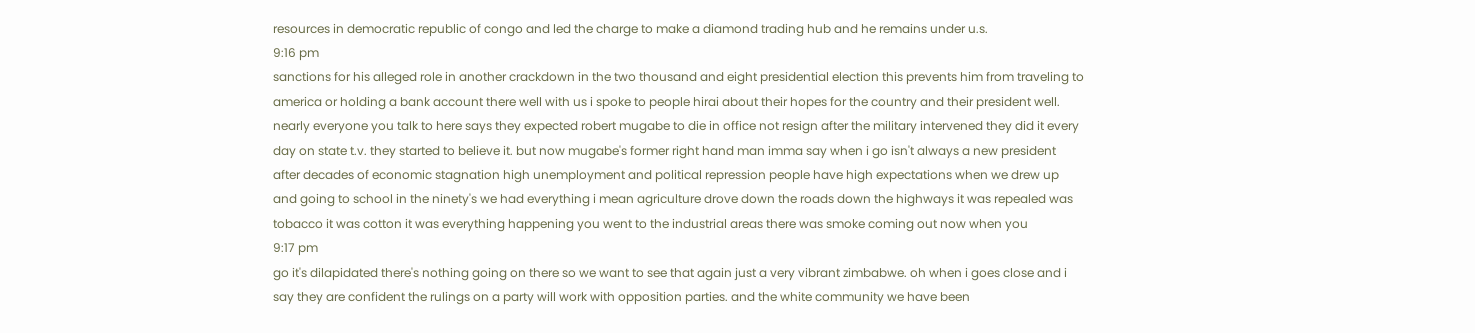resources in democratic republic of congo and led the charge to make a diamond trading hub and he remains under u.s.
9:16 pm
sanctions for his alleged role in another crackdown in the two thousand and eight presidential election this prevents him from traveling to america or holding a bank account there well with us i spoke to people hirai about their hopes for the country and their president well. nearly everyone you talk to here says they expected robert mugabe to die in office not resign after the military intervened they did it every day on state t.v. they started to believe it. but now mugabe's former right hand man imma say when i go isn't always a new president after decades of economic stagnation high unemployment and political repression people have high expectations when we drew up and going to school in the ninety's we had everything i mean agriculture drove down the roads down the highways it was repealed was tobacco it was cotton it was everything happening you went to the industrial areas there was smoke coming out now when you
9:17 pm
go it's dilapidated there's nothing going on there so we want to see that again just a very vibrant zimbabwe. oh when i goes close and i say they are confident the rulings on a party will work with opposition parties. and the white community we have been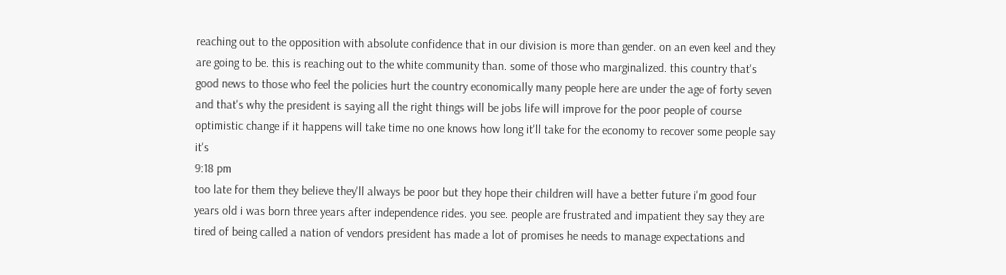reaching out to the opposition with absolute confidence that in our division is more than gender. on an even keel and they are going to be. this is reaching out to the white community than. some of those who marginalized. this country that's good news to those who feel the policies hurt the country economically many people here are under the age of forty seven and that's why the president is saying all the right things will be jobs life will improve for the poor people of course optimistic change if it happens will take time no one knows how long it'll take for the economy to recover some people say it's
9:18 pm
too late for them they believe they'll always be poor but they hope their children will have a better future i'm good four years old i was born three years after independence rides. you see. people are frustrated and impatient they say they are tired of being called a nation of vendors president has made a lot of promises he needs to manage expectations and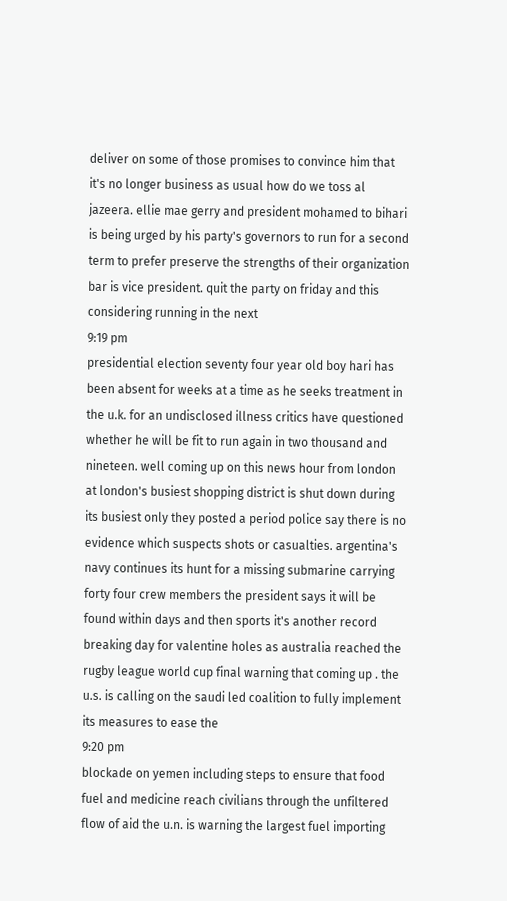deliver on some of those promises to convince him that it's no longer business as usual how do we toss al jazeera. ellie mae gerry and president mohamed to bihari is being urged by his party's governors to run for a second term to prefer preserve the strengths of their organization bar is vice president. quit the party on friday and this considering running in the next
9:19 pm
presidential election seventy four year old boy hari has been absent for weeks at a time as he seeks treatment in the u.k. for an undisclosed illness critics have questioned whether he will be fit to run again in two thousand and nineteen. well coming up on this news hour from london at london's busiest shopping district is shut down during its busiest only they posted a period police say there is no evidence which suspects shots or casualties. argentina's navy continues its hunt for a missing submarine carrying forty four crew members the president says it will be found within days and then sports it's another record breaking day for valentine holes as australia reached the rugby league world cup final warning that coming up . the u.s. is calling on the saudi led coalition to fully implement its measures to ease the
9:20 pm
blockade on yemen including steps to ensure that food fuel and medicine reach civilians through the unfiltered flow of aid the u.n. is warning the largest fuel importing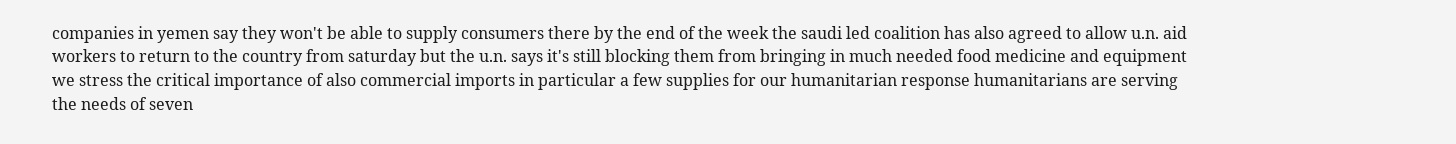companies in yemen say they won't be able to supply consumers there by the end of the week the saudi led coalition has also agreed to allow u.n. aid workers to return to the country from saturday but the u.n. says it's still blocking them from bringing in much needed food medicine and equipment we stress the critical importance of also commercial imports in particular a few supplies for our humanitarian response humanitarians are serving the needs of seven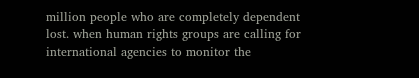million people who are completely dependent lost. when human rights groups are calling for international agencies to monitor the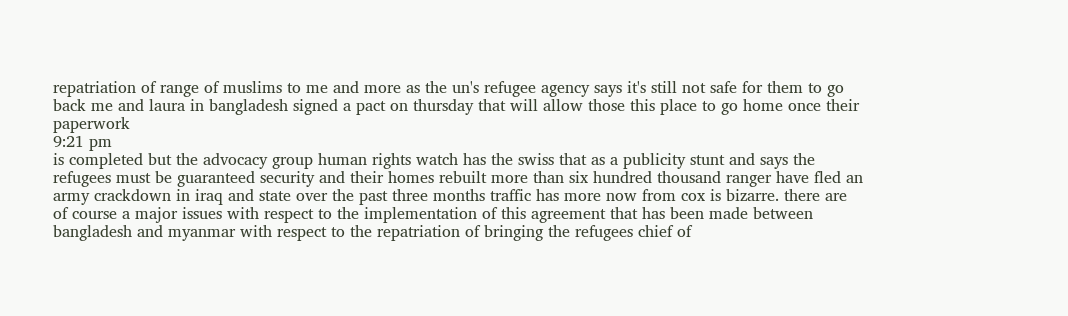repatriation of range of muslims to me and more as the un's refugee agency says it's still not safe for them to go back me and laura in bangladesh signed a pact on thursday that will allow those this place to go home once their paperwork
9:21 pm
is completed but the advocacy group human rights watch has the swiss that as a publicity stunt and says the refugees must be guaranteed security and their homes rebuilt more than six hundred thousand ranger have fled an army crackdown in iraq and state over the past three months traffic has more now from cox is bizarre. there are of course a major issues with respect to the implementation of this agreement that has been made between bangladesh and myanmar with respect to the repatriation of bringing the refugees chief of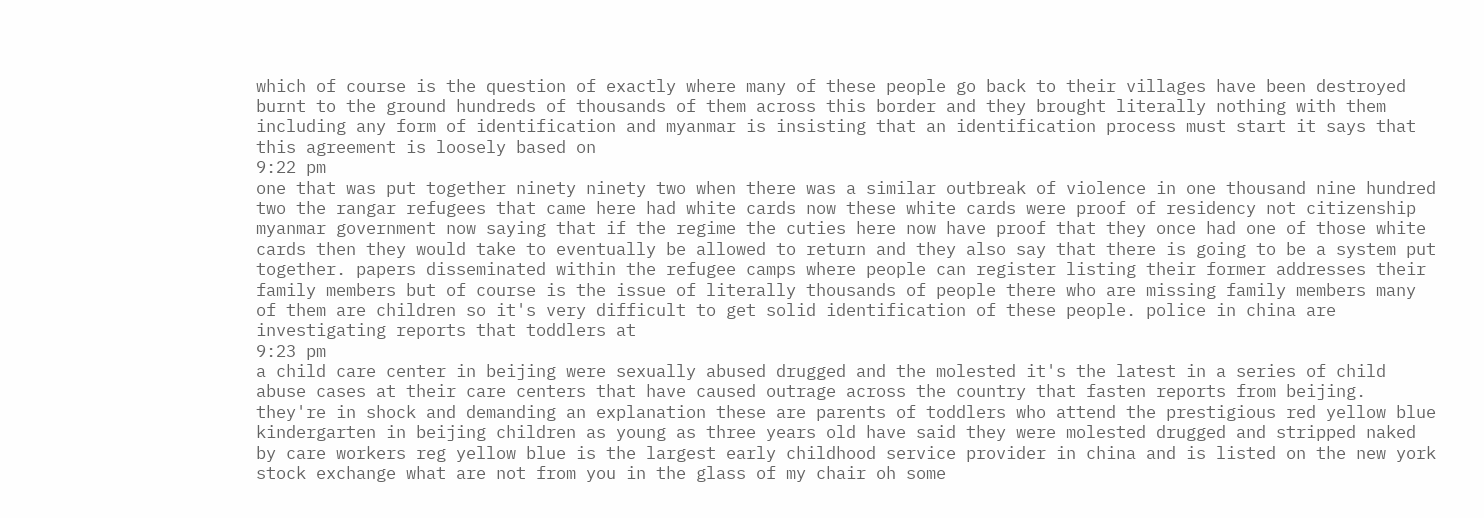which of course is the question of exactly where many of these people go back to their villages have been destroyed burnt to the ground hundreds of thousands of them across this border and they brought literally nothing with them including any form of identification and myanmar is insisting that an identification process must start it says that this agreement is loosely based on
9:22 pm
one that was put together ninety ninety two when there was a similar outbreak of violence in one thousand nine hundred two the rangar refugees that came here had white cards now these white cards were proof of residency not citizenship myanmar government now saying that if the regime the cuties here now have proof that they once had one of those white cards then they would take to eventually be allowed to return and they also say that there is going to be a system put together. papers disseminated within the refugee camps where people can register listing their former addresses their family members but of course is the issue of literally thousands of people there who are missing family members many of them are children so it's very difficult to get solid identification of these people. police in china are investigating reports that toddlers at
9:23 pm
a child care center in beijing were sexually abused drugged and the molested it's the latest in a series of child abuse cases at their care centers that have caused outrage across the country that fasten reports from beijing. they're in shock and demanding an explanation these are parents of toddlers who attend the prestigious red yellow blue kindergarten in beijing children as young as three years old have said they were molested drugged and stripped naked by care workers reg yellow blue is the largest early childhood service provider in china and is listed on the new york stock exchange what are not from you in the glass of my chair oh some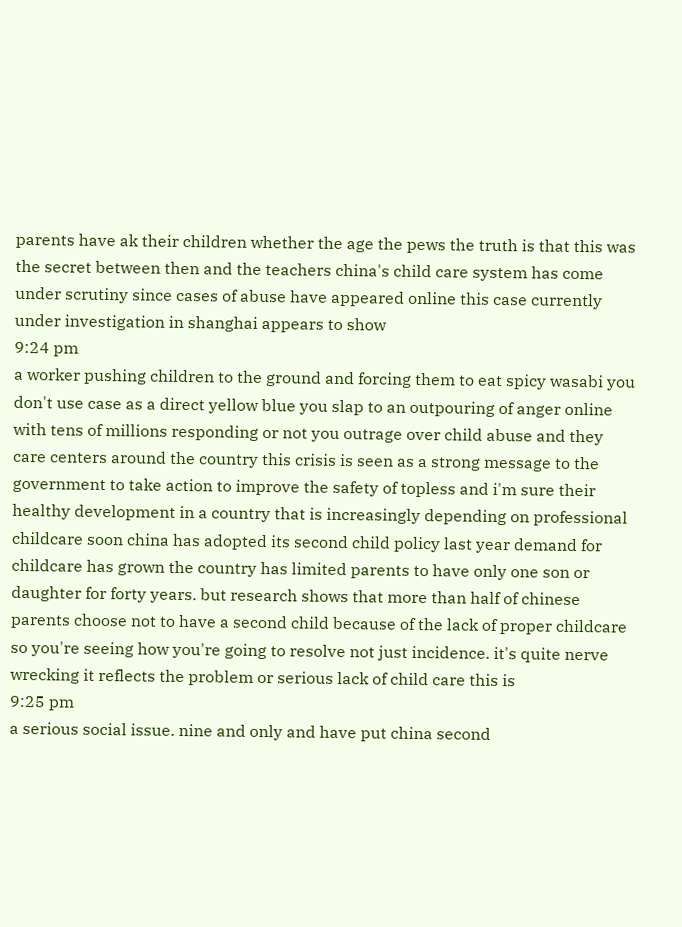parents have ak their children whether the age the pews the truth is that this was the secret between then and the teachers china's child care system has come under scrutiny since cases of abuse have appeared online this case currently under investigation in shanghai appears to show
9:24 pm
a worker pushing children to the ground and forcing them to eat spicy wasabi you don't use case as a direct yellow blue you slap to an outpouring of anger online with tens of millions responding or not you outrage over child abuse and they care centers around the country this crisis is seen as a strong message to the government to take action to improve the safety of topless and i'm sure their healthy development in a country that is increasingly depending on professional childcare soon china has adopted its second child policy last year demand for childcare has grown the country has limited parents to have only one son or daughter for forty years. but research shows that more than half of chinese parents choose not to have a second child because of the lack of proper childcare so you're seeing how you're going to resolve not just incidence. it's quite nerve wrecking it reflects the problem or serious lack of child care this is
9:25 pm
a serious social issue. nine and only and have put china second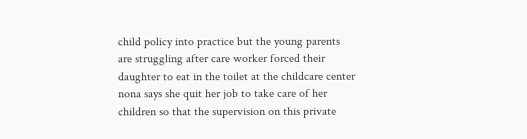child policy into practice but the young parents are struggling after care worker forced their daughter to eat in the toilet at the childcare center nona says she quit her job to take care of her children so that the supervision on this private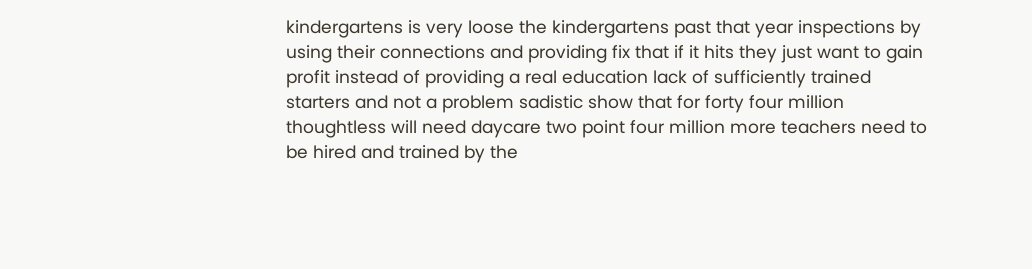kindergartens is very loose the kindergartens past that year inspections by using their connections and providing fix that if it hits they just want to gain profit instead of providing a real education lack of sufficiently trained starters and not a problem sadistic show that for forty four million thoughtless will need daycare two point four million more teachers need to be hired and trained by the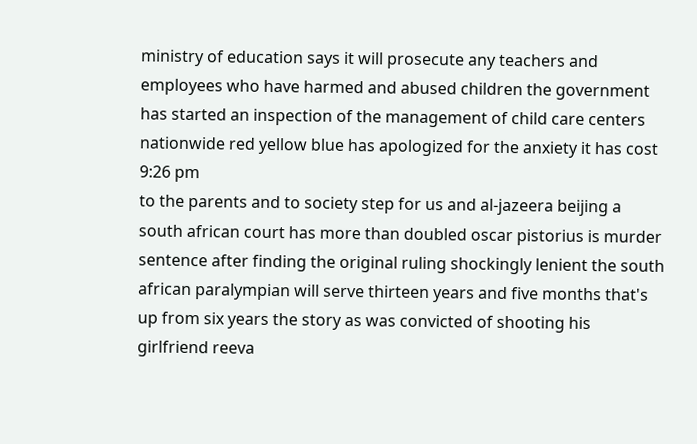ministry of education says it will prosecute any teachers and employees who have harmed and abused children the government has started an inspection of the management of child care centers nationwide red yellow blue has apologized for the anxiety it has cost
9:26 pm
to the parents and to society step for us and al-jazeera beijing a south african court has more than doubled oscar pistorius is murder sentence after finding the original ruling shockingly lenient the south african paralympian will serve thirteen years and five months that's up from six years the story as was convicted of shooting his girlfriend reeva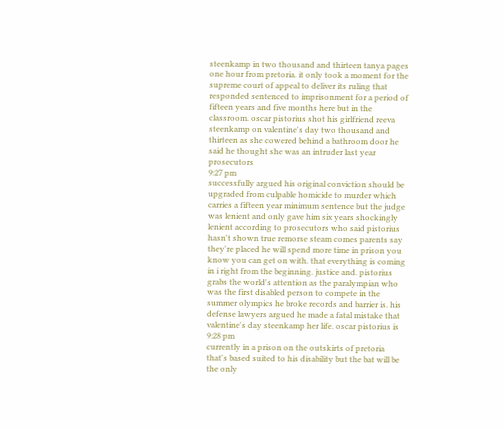steenkamp in two thousand and thirteen tanya pages one hour from pretoria. it only took a moment for the supreme court of appeal to deliver its ruling that responded sentenced to imprisonment for a period of fifteen years and five months here but in the classroom. oscar pistorius shot his girlfriend reeva steenkamp on valentine's day two thousand and thirteen as she cowered behind a bathroom door he said he thought she was an intruder last year prosecutors
9:27 pm
successfully argued his original conviction should be upgraded from culpable homicide to murder which carries a fifteen year minimum sentence but the judge was lenient and only gave him six years shockingly lenient according to prosecutors who said pistorius hasn't shown true remorse steam comes parents say they're placed he will spend more time in prison you know you can get on with. that everything is coming in i right from the beginning. justice and. pistorius grabs the world's attention as the paralympian who was the first disabled person to compete in the summer olympics he broke records and barrier is. his defense lawyers argued he made a fatal mistake that valentine's day steenkamp her life. oscar pistorius is
9:28 pm
currently in a prison on the outskirts of pretoria that's based suited to his disability but the bat will be the only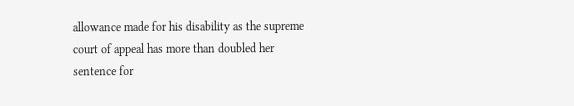allowance made for his disability as the supreme court of appeal has more than doubled her sentence for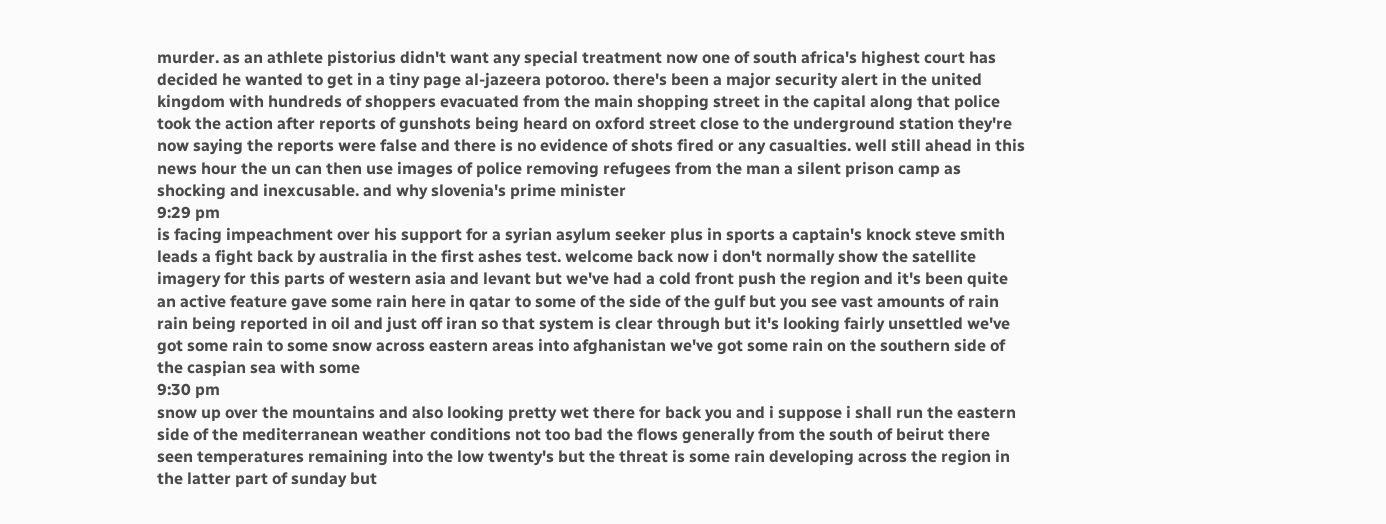murder. as an athlete pistorius didn't want any special treatment now one of south africa's highest court has decided he wanted to get in a tiny page al-jazeera potoroo. there's been a major security alert in the united kingdom with hundreds of shoppers evacuated from the main shopping street in the capital along that police took the action after reports of gunshots being heard on oxford street close to the underground station they're now saying the reports were false and there is no evidence of shots fired or any casualties. well still ahead in this news hour the un can then use images of police removing refugees from the man a silent prison camp as shocking and inexcusable. and why slovenia's prime minister
9:29 pm
is facing impeachment over his support for a syrian asylum seeker plus in sports a captain's knock steve smith leads a fight back by australia in the first ashes test. welcome back now i don't normally show the satellite imagery for this parts of western asia and levant but we've had a cold front push the region and it's been quite an active feature gave some rain here in qatar to some of the side of the gulf but you see vast amounts of rain rain being reported in oil and just off iran so that system is clear through but it's looking fairly unsettled we've got some rain to some snow across eastern areas into afghanistan we've got some rain on the southern side of the caspian sea with some
9:30 pm
snow up over the mountains and also looking pretty wet there for back you and i suppose i shall run the eastern side of the mediterranean weather conditions not too bad the flows generally from the south of beirut there seen temperatures remaining into the low twenty's but the threat is some rain developing across the region in the latter part of sunday but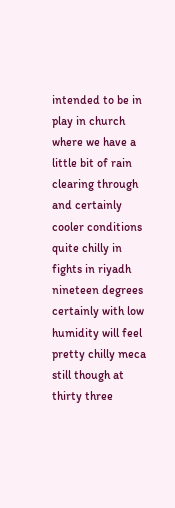intended to be in play in church where we have a little bit of rain clearing through and certainly cooler conditions quite chilly in fights in riyadh nineteen degrees certainly with low humidity will feel pretty chilly meca still though at thirty three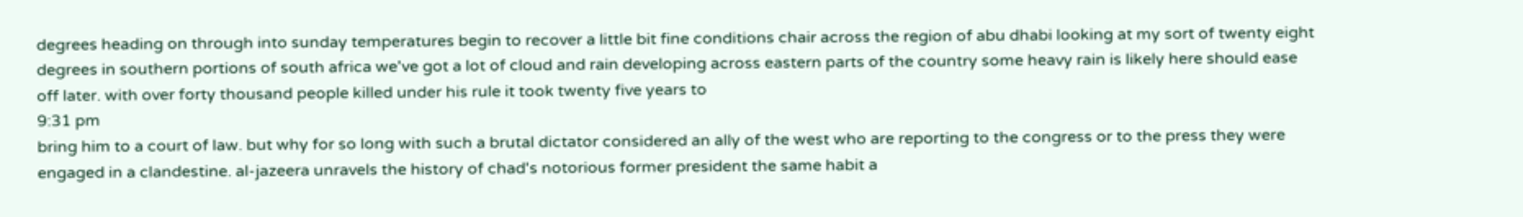degrees heading on through into sunday temperatures begin to recover a little bit fine conditions chair across the region of abu dhabi looking at my sort of twenty eight degrees in southern portions of south africa we've got a lot of cloud and rain developing across eastern parts of the country some heavy rain is likely here should ease off later. with over forty thousand people killed under his rule it took twenty five years to
9:31 pm
bring him to a court of law. but why for so long with such a brutal dictator considered an ally of the west who are reporting to the congress or to the press they were engaged in a clandestine. al-jazeera unravels the history of chad's notorious former president the same habit a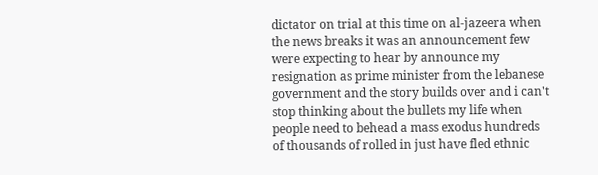dictator on trial at this time on al-jazeera when the news breaks it was an announcement few were expecting to hear by announce my resignation as prime minister from the lebanese government and the story builds over and i can't stop thinking about the bullets my life when people need to behead a mass exodus hundreds of thousands of rolled in just have fled ethnic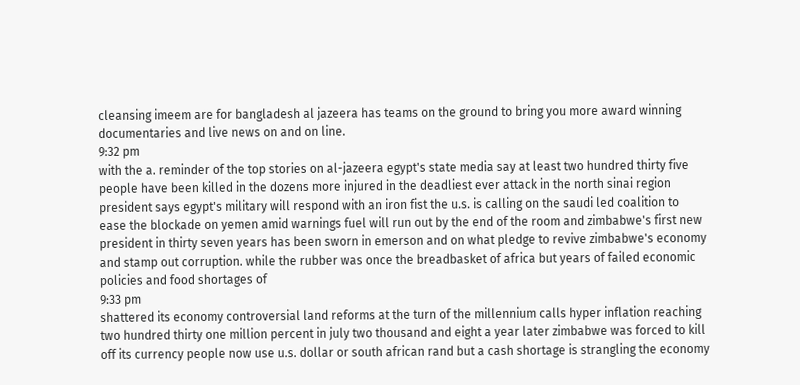cleansing imeem are for bangladesh al jazeera has teams on the ground to bring you more award winning documentaries and live news on and on line.
9:32 pm
with the a. reminder of the top stories on al-jazeera egypt's state media say at least two hundred thirty five people have been killed in the dozens more injured in the deadliest ever attack in the north sinai region president says egypt's military will respond with an iron fist the u.s. is calling on the saudi led coalition to ease the blockade on yemen amid warnings fuel will run out by the end of the room and zimbabwe's first new president in thirty seven years has been sworn in emerson and on what pledge to revive zimbabwe's economy and stamp out corruption. while the rubber was once the breadbasket of africa but years of failed economic policies and food shortages of
9:33 pm
shattered its economy controversial land reforms at the turn of the millennium calls hyper inflation reaching two hundred thirty one million percent in july two thousand and eight a year later zimbabwe was forced to kill off its currency people now use u.s. dollar or south african rand but a cash shortage is strangling the economy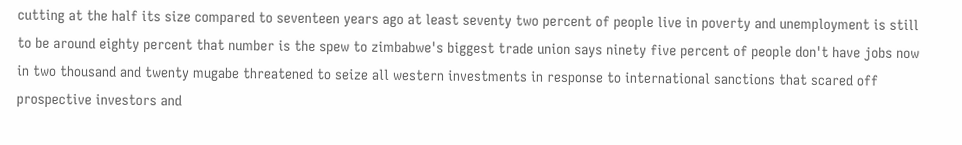cutting at the half its size compared to seventeen years ago at least seventy two percent of people live in poverty and unemployment is still to be around eighty percent that number is the spew to zimbabwe's biggest trade union says ninety five percent of people don't have jobs now in two thousand and twenty mugabe threatened to seize all western investments in response to international sanctions that scared off prospective investors and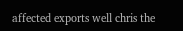affected exports well chris the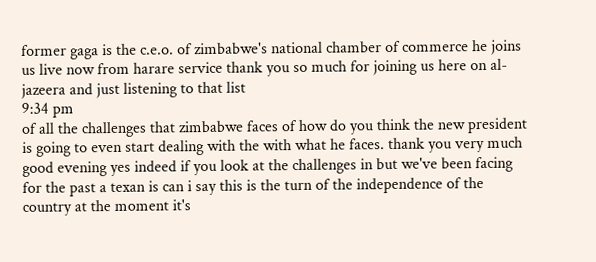former gaga is the c.e.o. of zimbabwe's national chamber of commerce he joins us live now from harare service thank you so much for joining us here on al-jazeera and just listening to that list
9:34 pm
of all the challenges that zimbabwe faces of how do you think the new president is going to even start dealing with the with what he faces. thank you very much good evening yes indeed if you look at the challenges in but we've been facing for the past a texan is can i say this is the turn of the independence of the country at the moment it's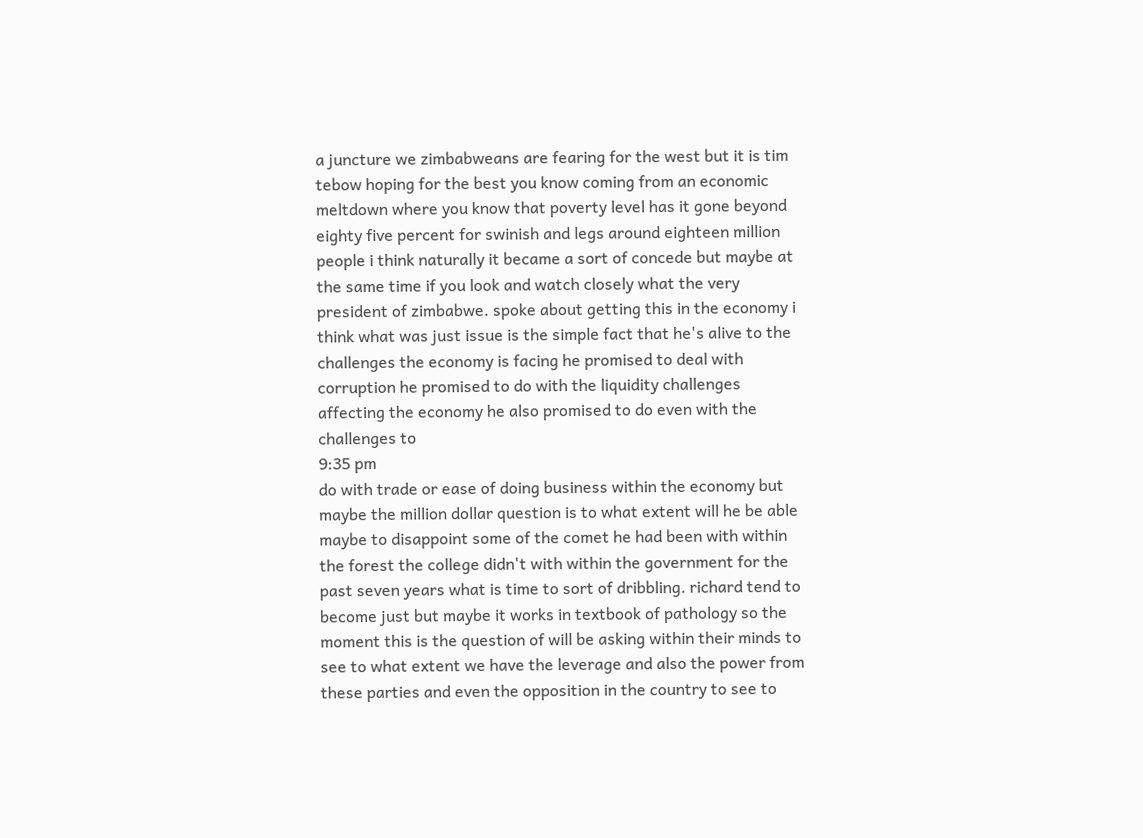a juncture we zimbabweans are fearing for the west but it is tim tebow hoping for the best you know coming from an economic meltdown where you know that poverty level has it gone beyond eighty five percent for swinish and legs around eighteen million people i think naturally it became a sort of concede but maybe at the same time if you look and watch closely what the very president of zimbabwe. spoke about getting this in the economy i think what was just issue is the simple fact that he's alive to the challenges the economy is facing he promised to deal with corruption he promised to do with the liquidity challenges affecting the economy he also promised to do even with the challenges to
9:35 pm
do with trade or ease of doing business within the economy but maybe the million dollar question is to what extent will he be able maybe to disappoint some of the comet he had been with within the forest the college didn't with within the government for the past seven years what is time to sort of dribbling. richard tend to become just but maybe it works in textbook of pathology so the moment this is the question of will be asking within their minds to see to what extent we have the leverage and also the power from these parties and even the opposition in the country to see to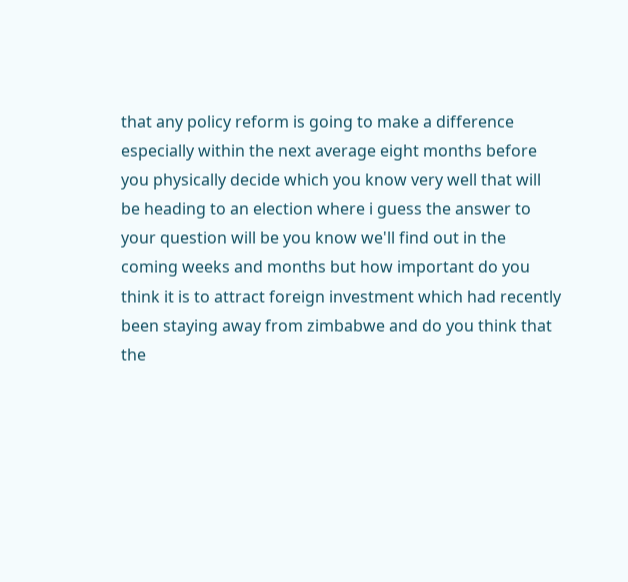that any policy reform is going to make a difference especially within the next average eight months before you physically decide which you know very well that will be heading to an election where i guess the answer to your question will be you know we'll find out in the coming weeks and months but how important do you think it is to attract foreign investment which had recently been staying away from zimbabwe and do you think that the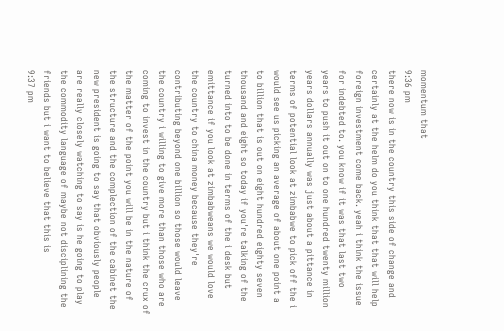momentum that
9:36 pm
there now is in the country this side of change and certainly at the helm do you think that that will help foreign investment come back. yeah i think the issue for indebted to. you know if it was that last two years to push it out on to one hundred twenty million years dollars annually was just about a pittance in terms of potential look at zimbabwe to pick off the i would see us picking an average of about one point a to billion that is out on eight hundred eighty seven thousand and eight so today if you're talking of the turned into to be done in terms of the i desk but emittance if you look at zimbabweans we would love the country to china money because they're contributing beyond one billion so those would leave the country i willing to give more than those who are coming to invest in the country but i think the crux of the matter of the point you will be in the nature of the structure and the complection of the cabinet the new president is going to say that obviously people are really closely watching to say is he going to play the commodity language of maybe not disciplining the friends but i want to believe that this is
9:37 pm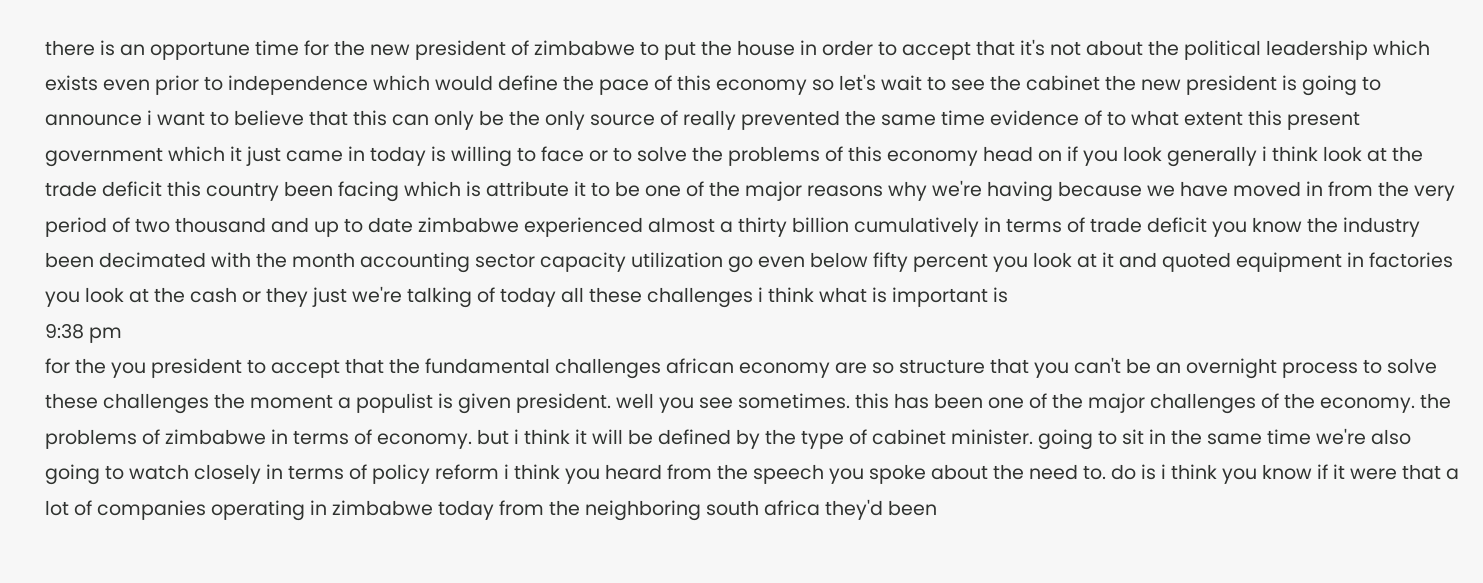there is an opportune time for the new president of zimbabwe to put the house in order to accept that it's not about the political leadership which exists even prior to independence which would define the pace of this economy so let's wait to see the cabinet the new president is going to announce i want to believe that this can only be the only source of really prevented the same time evidence of to what extent this present government which it just came in today is willing to face or to solve the problems of this economy head on if you look generally i think look at the trade deficit this country been facing which is attribute it to be one of the major reasons why we're having because we have moved in from the very period of two thousand and up to date zimbabwe experienced almost a thirty billion cumulatively in terms of trade deficit you know the industry been decimated with the month accounting sector capacity utilization go even below fifty percent you look at it and quoted equipment in factories you look at the cash or they just we're talking of today all these challenges i think what is important is
9:38 pm
for the you president to accept that the fundamental challenges african economy are so structure that you can't be an overnight process to solve these challenges the moment a populist is given president. well you see sometimes. this has been one of the major challenges of the economy. the problems of zimbabwe in terms of economy. but i think it will be defined by the type of cabinet minister. going to sit in the same time we're also going to watch closely in terms of policy reform i think you heard from the speech you spoke about the need to. do is i think you know if it were that a lot of companies operating in zimbabwe today from the neighboring south africa they'd been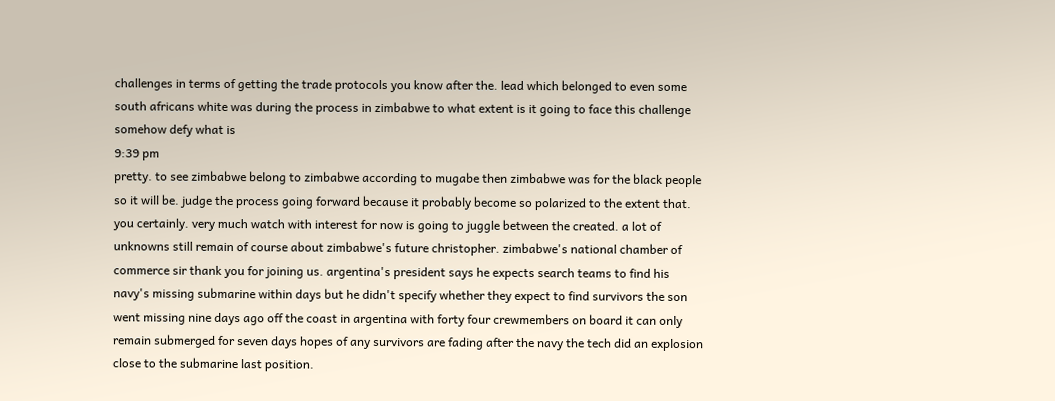challenges in terms of getting the trade protocols you know after the. lead which belonged to even some south africans white was during the process in zimbabwe to what extent is it going to face this challenge somehow defy what is
9:39 pm
pretty. to see zimbabwe belong to zimbabwe according to mugabe then zimbabwe was for the black people so it will be. judge the process going forward because it probably become so polarized to the extent that. you certainly. very much watch with interest for now is going to juggle between the created. a lot of unknowns still remain of course about zimbabwe's future christopher. zimbabwe's national chamber of commerce sir thank you for joining us. argentina's president says he expects search teams to find his navy's missing submarine within days but he didn't specify whether they expect to find survivors the son went missing nine days ago off the coast in argentina with forty four crewmembers on board it can only remain submerged for seven days hopes of any survivors are fading after the navy the tech did an explosion close to the submarine last position.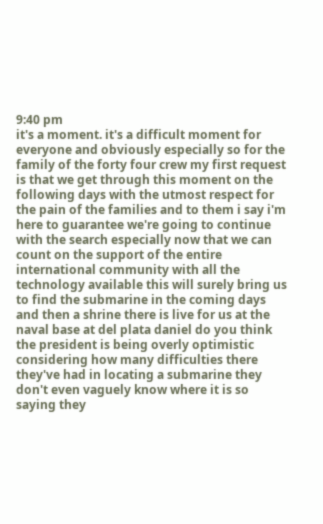9:40 pm
it's a moment. it's a difficult moment for everyone and obviously especially so for the family of the forty four crew my first request is that we get through this moment on the following days with the utmost respect for the pain of the families and to them i say i'm here to guarantee we're going to continue with the search especially now that we can count on the support of the entire international community with all the technology available this will surely bring us to find the submarine in the coming days and then a shrine there is live for us at the naval base at del plata daniel do you think the president is being overly optimistic considering how many difficulties there they've had in locating a submarine they don't even vaguely know where it is so saying they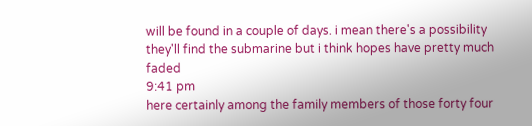will be found in a couple of days. i mean there's a possibility they'll find the submarine but i think hopes have pretty much faded
9:41 pm
here certainly among the family members of those forty four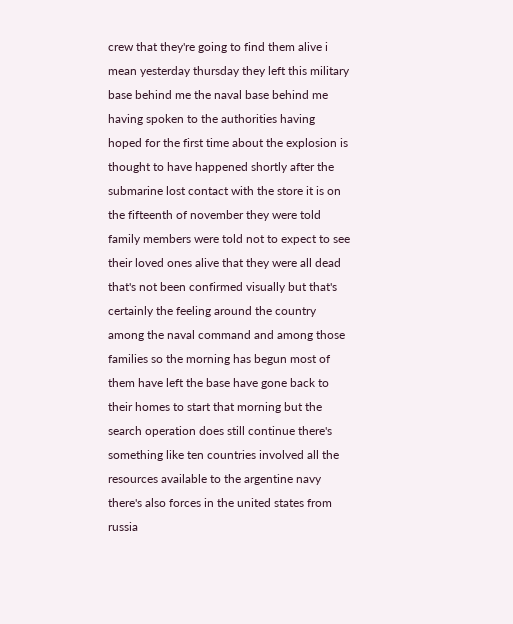crew that they're going to find them alive i mean yesterday thursday they left this military base behind me the naval base behind me having spoken to the authorities having hoped for the first time about the explosion is thought to have happened shortly after the submarine lost contact with the store it is on the fifteenth of november they were told family members were told not to expect to see their loved ones alive that they were all dead that's not been confirmed visually but that's certainly the feeling around the country among the naval command and among those families so the morning has begun most of them have left the base have gone back to their homes to start that morning but the search operation does still continue there's something like ten countries involved all the resources available to the argentine navy there's also forces in the united states from russia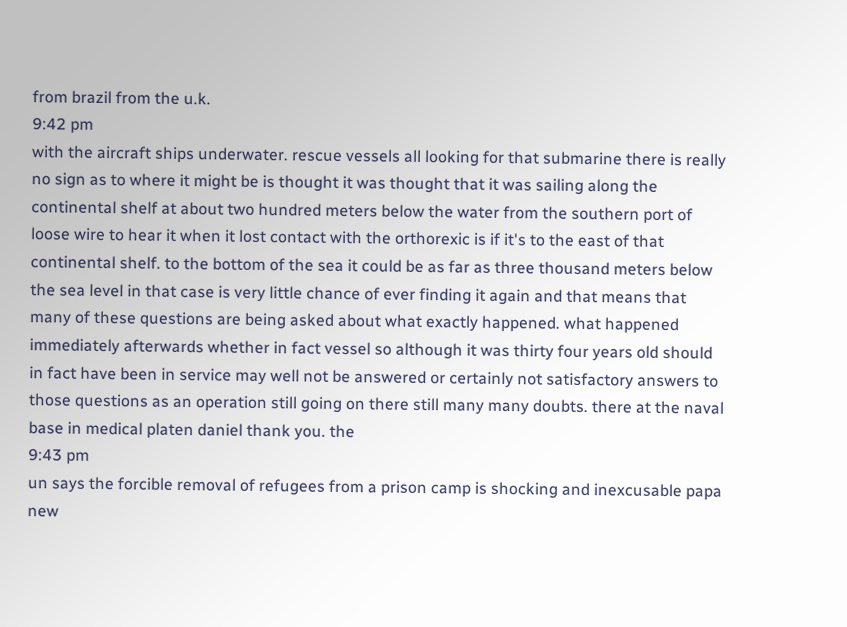from brazil from the u.k.
9:42 pm
with the aircraft ships underwater. rescue vessels all looking for that submarine there is really no sign as to where it might be is thought it was thought that it was sailing along the continental shelf at about two hundred meters below the water from the southern port of loose wire to hear it when it lost contact with the orthorexic is if it's to the east of that continental shelf. to the bottom of the sea it could be as far as three thousand meters below the sea level in that case is very little chance of ever finding it again and that means that many of these questions are being asked about what exactly happened. what happened immediately afterwards whether in fact vessel so although it was thirty four years old should in fact have been in service may well not be answered or certainly not satisfactory answers to those questions as an operation still going on there still many many doubts. there at the naval base in medical platen daniel thank you. the
9:43 pm
un says the forcible removal of refugees from a prison camp is shocking and inexcusable papa new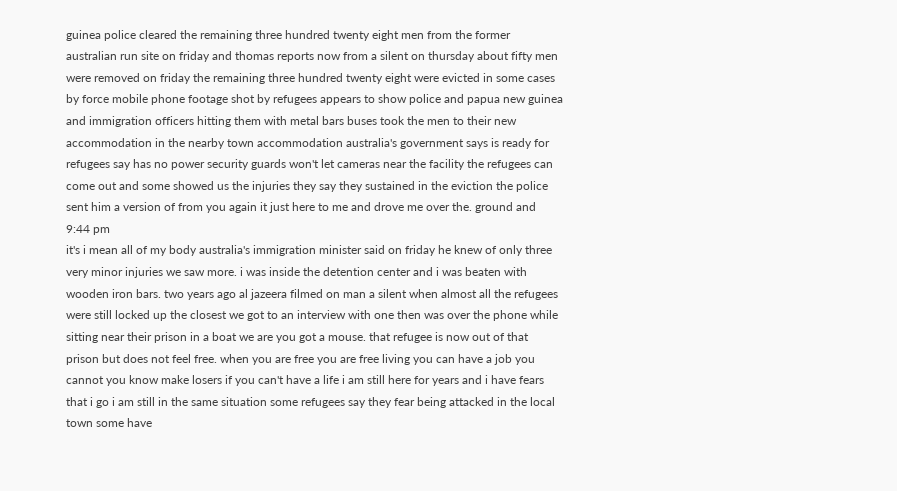guinea police cleared the remaining three hundred twenty eight men from the former australian run site on friday and thomas reports now from a silent on thursday about fifty men were removed on friday the remaining three hundred twenty eight were evicted in some cases by force mobile phone footage shot by refugees appears to show police and papua new guinea and immigration officers hitting them with metal bars buses took the men to their new accommodation in the nearby town accommodation australia's government says is ready for refugees say has no power security guards won't let cameras near the facility the refugees can come out and some showed us the injuries they say they sustained in the eviction the police sent him a version of from you again it just here to me and drove me over the. ground and
9:44 pm
it's i mean all of my body australia's immigration minister said on friday he knew of only three very minor injuries we saw more. i was inside the detention center and i was beaten with wooden iron bars. two years ago al jazeera filmed on man a silent when almost all the refugees were still locked up the closest we got to an interview with one then was over the phone while sitting near their prison in a boat we are you got a mouse. that refugee is now out of that prison but does not feel free. when you are free you are free living you can have a job you cannot you know make losers if you can't have a life i am still here for years and i have fears that i go i am still in the same situation some refugees say they fear being attacked in the local town some have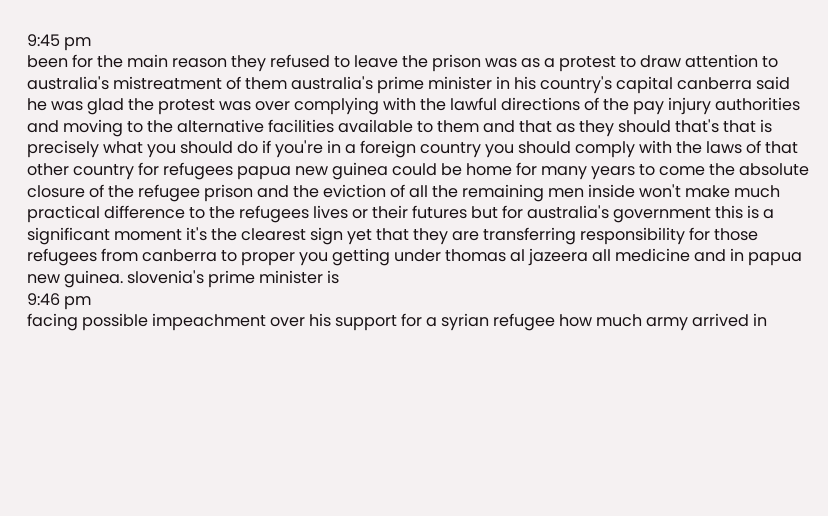9:45 pm
been for the main reason they refused to leave the prison was as a protest to draw attention to australia's mistreatment of them australia's prime minister in his country's capital canberra said he was glad the protest was over complying with the lawful directions of the pay injury authorities and moving to the alternative facilities available to them and that as they should that's that is precisely what you should do if you're in a foreign country you should comply with the laws of that other country for refugees papua new guinea could be home for many years to come the absolute closure of the refugee prison and the eviction of all the remaining men inside won't make much practical difference to the refugees lives or their futures but for australia's government this is a significant moment it's the clearest sign yet that they are transferring responsibility for those refugees from canberra to proper you getting under thomas al jazeera all medicine and in papua new guinea. slovenia's prime minister is
9:46 pm
facing possible impeachment over his support for a syrian refugee how much army arrived in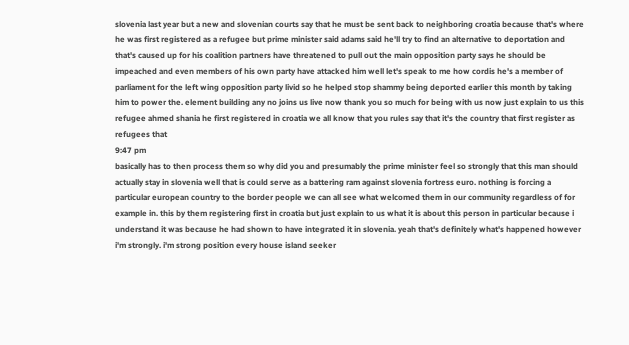slovenia last year but a new and slovenian courts say that he must be sent back to neighboring croatia because that's where he was first registered as a refugee but prime minister said adams said he'll try to find an alternative to deportation and that's caused up for his coalition partners have threatened to pull out the main opposition party says he should be impeached and even members of his own party have attacked him well let's speak to me how cordis he's a member of parliament for the left wing opposition party livid so he helped stop shammy being deported earlier this month by taking him to power the. element building any no joins us live now thank you so much for being with us now just explain to us this refugee ahmed shania he first registered in croatia we all know that you rules say that it's the country that first register as refugees that
9:47 pm
basically has to then process them so why did you and presumably the prime minister feel so strongly that this man should actually stay in slovenia well that is could serve as a battering ram against slovenia fortress euro. nothing is forcing a particular european country to the border people we can all see what welcomed them in our community regardless of for example in. this by them registering first in croatia but just explain to us what it is about this person in particular because i understand it was because he had shown to have integrated it in slovenia. yeah that's definitely what's happened however i'm strongly. i'm strong position every house island seeker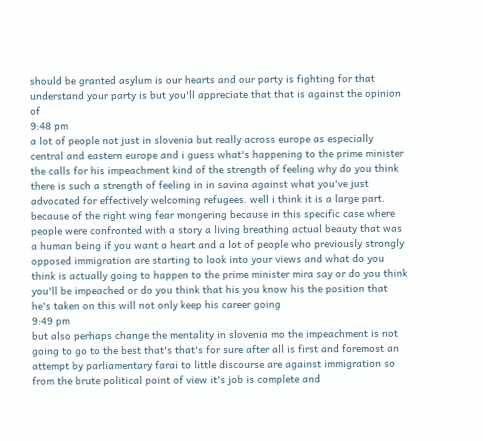should be granted asylum is our hearts and our party is fighting for that understand your party is but you'll appreciate that that is against the opinion of
9:48 pm
a lot of people not just in slovenia but really across europe as especially central and eastern europe and i guess what's happening to the prime minister the calls for his impeachment kind of the strength of feeling why do you think there is such a strength of feeling in in savina against what you've just advocated for effectively welcoming refugees. well i think it is a large part. because of the right wing fear mongering because in this specific case where people were confronted with a story a living breathing actual beauty that was a human being if you want a heart and a lot of people who previously strongly opposed immigration are starting to look into your views and what do you think is actually going to happen to the prime minister mira say or do you think you'll be impeached or do you think that his you know his the position that he's taken on this will not only keep his career going
9:49 pm
but also perhaps change the mentality in slovenia mo the impeachment is not going to go to the best that's that's for sure after all is first and foremost an attempt by parliamentary farai to little discourse are against immigration so from the brute political point of view it's job is complete and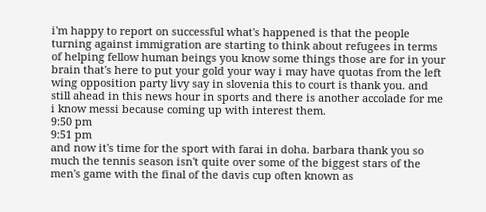i'm happy to report on successful what's happened is that the people turning against immigration are starting to think about refugees in terms of helping fellow human beings you know some things those are for in your brain that's here to put your gold your way i may have quotas from the left wing opposition party livy say in slovenia this to court is thank you. and still ahead in this news hour in sports and there is another accolade for me i know messi because coming up with interest them.
9:50 pm
9:51 pm
and now it's time for the sport with farai in doha. barbara thank you so much the tennis season isn't quite over some of the biggest stars of the men's game with the final of the davis cup often known as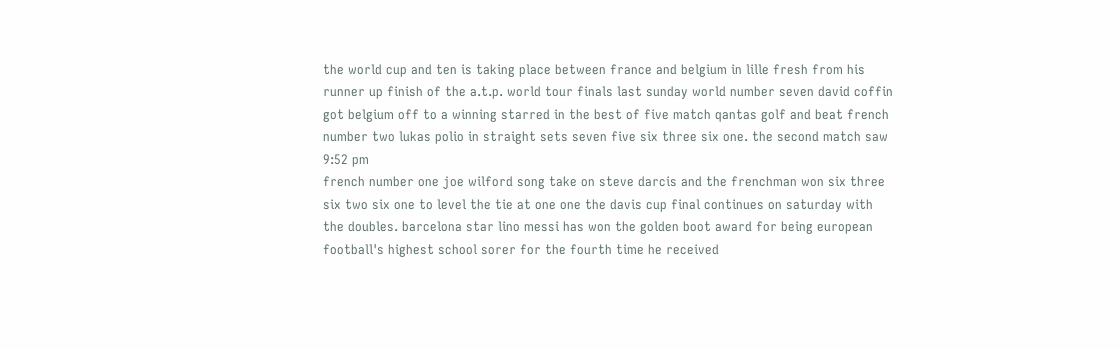the world cup and ten is taking place between france and belgium in lille fresh from his runner up finish of the a.t.p. world tour finals last sunday world number seven david coffin got belgium off to a winning starred in the best of five match qantas golf and beat french number two lukas polio in straight sets seven five six three six one. the second match saw
9:52 pm
french number one joe wilford song take on steve darcis and the frenchman won six three six two six one to level the tie at one one the davis cup final continues on saturday with the doubles. barcelona star lino messi has won the golden boot award for being european football's highest school sorer for the fourth time he received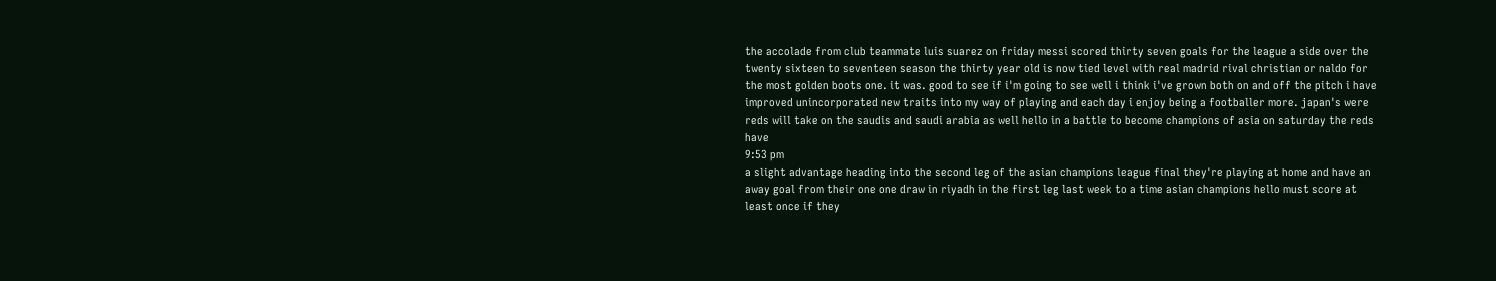the accolade from club teammate luis suarez on friday messi scored thirty seven goals for the league a side over the twenty sixteen to seventeen season the thirty year old is now tied level with real madrid rival christian or naldo for the most golden boots one. it was. good to see if i'm going to see well i think i've grown both on and off the pitch i have improved unincorporated new traits into my way of playing and each day i enjoy being a footballer more. japan's were reds will take on the saudis and saudi arabia as well hello in a battle to become champions of asia on saturday the reds have
9:53 pm
a slight advantage heading into the second leg of the asian champions league final they're playing at home and have an away goal from their one one draw in riyadh in the first leg last week to a time asian champions hello must score at least once if they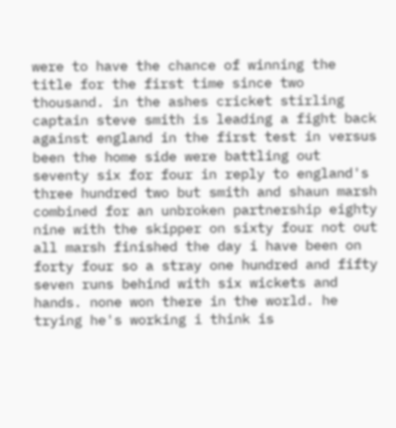were to have the chance of winning the title for the first time since two thousand. in the ashes cricket stirling captain steve smith is leading a fight back against england in the first test in versus been the home side were battling out seventy six for four in reply to england's three hundred two but smith and shaun marsh combined for an unbroken partnership eighty nine with the skipper on sixty four not out all marsh finished the day i have been on forty four so a stray one hundred and fifty seven runs behind with six wickets and hands. none won there in the world. he trying he's working i think is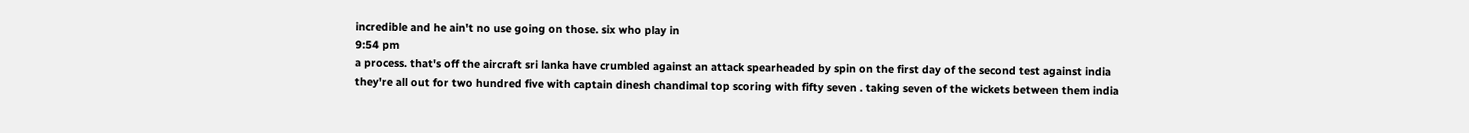incredible and he ain't no use going on those. six who play in
9:54 pm
a process. that's off the aircraft sri lanka have crumbled against an attack spearheaded by spin on the first day of the second test against india they're all out for two hundred five with captain dinesh chandimal top scoring with fifty seven . taking seven of the wickets between them india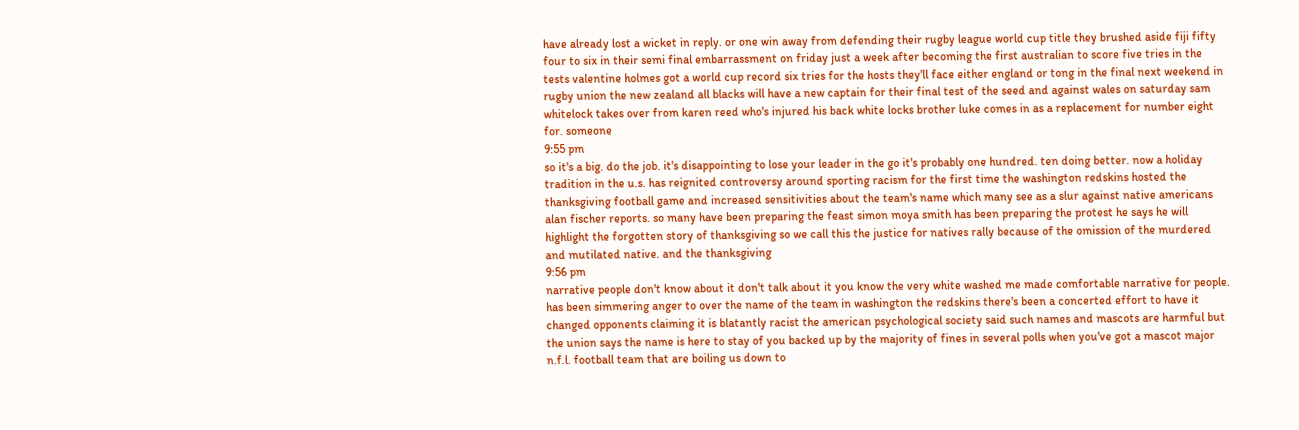have already lost a wicket in reply. or one win away from defending their rugby league world cup title they brushed aside fiji fifty four to six in their semi final embarrassment on friday just a week after becoming the first australian to score five tries in the tests valentine holmes got a world cup record six tries for the hosts they'll face either england or tong in the final next weekend in rugby union the new zealand all blacks will have a new captain for their final test of the seed and against wales on saturday sam whitelock takes over from karen reed who's injured his back white locks brother luke comes in as a replacement for number eight for. someone
9:55 pm
so it's a big. do the job. it's disappointing to lose your leader in the go it's probably one hundred. ten doing better. now a holiday tradition in the u.s. has reignited controversy around sporting racism for the first time the washington redskins hosted the thanksgiving football game and increased sensitivities about the team's name which many see as a slur against native americans alan fischer reports. so many have been preparing the feast simon moya smith has been preparing the protest he says he will highlight the forgotten story of thanksgiving so we call this the justice for natives rally because of the omission of the murdered and mutilated native. and the thanksgiving
9:56 pm
narrative people don't know about it don't talk about it you know the very white washed me made comfortable narrative for people. has been simmering anger to over the name of the team in washington the redskins there's been a concerted effort to have it changed opponents claiming it is blatantly racist the american psychological society said such names and mascots are harmful but the union says the name is here to stay of you backed up by the majority of fines in several polls when you've got a mascot major n.f.l. football team that are boiling us down to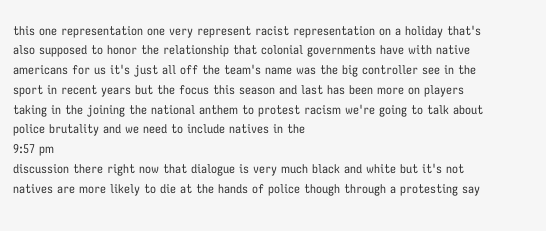this one representation one very represent racist representation on a holiday that's also supposed to honor the relationship that colonial governments have with native americans for us it's just all off the team's name was the big controller see in the sport in recent years but the focus this season and last has been more on players taking in the joining the national anthem to protest racism we're going to talk about police brutality and we need to include natives in the
9:57 pm
discussion there right now that dialogue is very much black and white but it's not natives are more likely to die at the hands of police though through a protesting say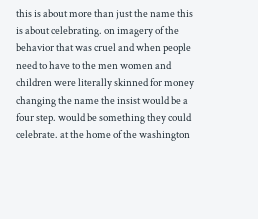this is about more than just the name this is about celebrating. on imagery of the behavior that was cruel and when people need to have to the men women and children were literally skinned for money changing the name the insist would be a four step. would be something they could celebrate. at the home of the washington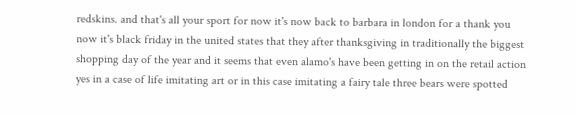redskins. and that's all your sport for now it's now back to barbara in london for a thank you now it's black friday in the united states that they after thanksgiving in traditionally the biggest shopping day of the year and it seems that even alamo's have been getting in on the retail action yes in a case of life imitating art or in this case imitating a fairy tale three bears were spotted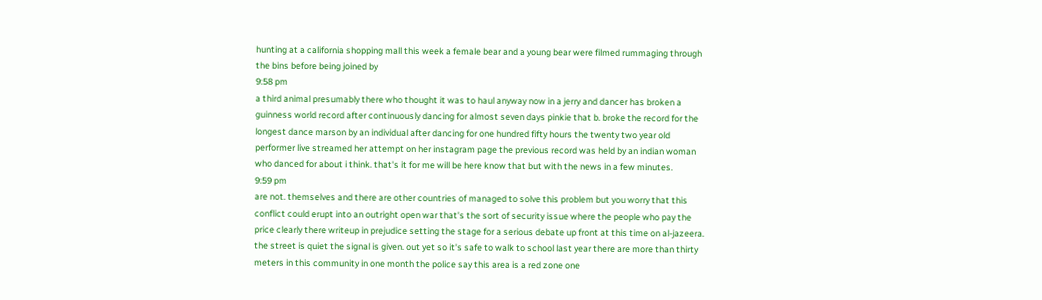hunting at a california shopping mall this week a female bear and a young bear were filmed rummaging through the bins before being joined by
9:58 pm
a third animal presumably there who thought it was to haul anyway now in a jerry and dancer has broken a guinness world record after continuously dancing for almost seven days pinkie that b. broke the record for the longest dance marson by an individual after dancing for one hundred fifty hours the twenty two year old performer live streamed her attempt on her instagram page the previous record was held by an indian woman who danced for about i think. that's it for me will be here know that but with the news in a few minutes.
9:59 pm
are not. themselves and there are other countries of managed to solve this problem but you worry that this conflict could erupt into an outright open war that's the sort of security issue where the people who pay the price clearly there writeup in prejudice setting the stage for a serious debate up front at this time on al-jazeera. the street is quiet the signal is given. out yet so it's safe to walk to school last year there are more than thirty meters in this community in one month the police say this area is a red zone one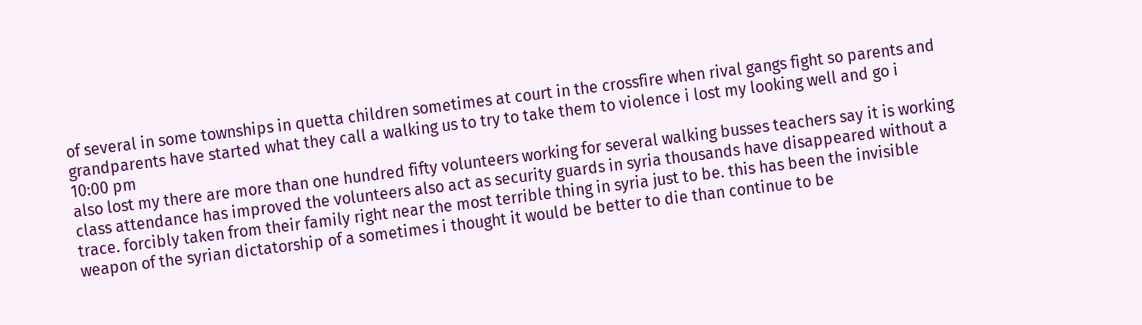of several in some townships in quetta children sometimes at court in the crossfire when rival gangs fight so parents and grandparents have started what they call a walking us to try to take them to violence i lost my looking well and go i
10:00 pm
also lost my there are more than one hundred fifty volunteers working for several walking busses teachers say it is working class attendance has improved the volunteers also act as security guards in syria thousands have disappeared without a trace. forcibly taken from their family right near the most terrible thing in syria just to be. this has been the invisible weapon of the syrian dictatorship of a sometimes i thought it would be better to die than continue to be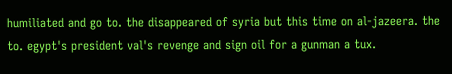humiliated and go to. the disappeared of syria but this time on al-jazeera. the to. egypt's president val's revenge and sign oil for a gunman a tux.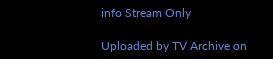info Stream Only

Uploaded by TV Archive on